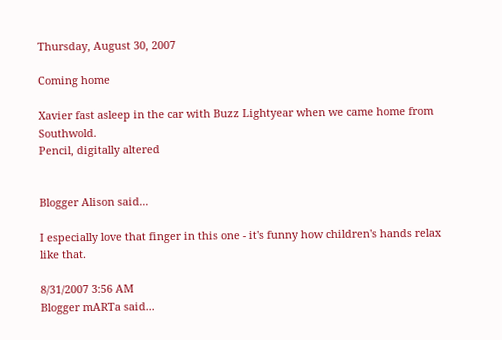Thursday, August 30, 2007

Coming home

Xavier fast asleep in the car with Buzz Lightyear when we came home from Southwold.
Pencil, digitally altered


Blogger Alison said...

I especially love that finger in this one - it's funny how children's hands relax like that.

8/31/2007 3:56 AM
Blogger mARTa said...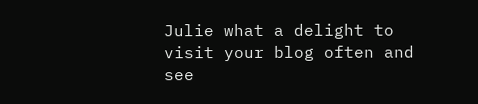Julie what a delight to visit your blog often and see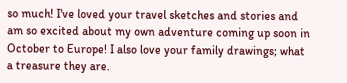so much! I've loved your travel sketches and stories and am so excited about my own adventure coming up soon in October to Europe! I also love your family drawings; what a treasure they are.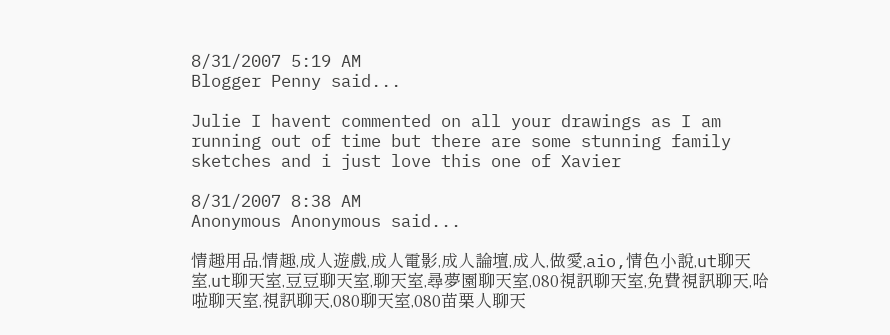8/31/2007 5:19 AM
Blogger Penny said...

Julie I havent commented on all your drawings as I am running out of time but there are some stunning family sketches and i just love this one of Xavier

8/31/2007 8:38 AM
Anonymous Anonymous said...

情趣用品,情趣,成人遊戲,成人電影,成人論壇,成人,做愛,aio,情色小說,ut聊天室,ut聊天室,豆豆聊天室,聊天室,尋夢園聊天室,080視訊聊天室,免費視訊聊天,哈啦聊天室,視訊聊天,080聊天室,080苗栗人聊天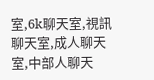室,6k聊天室,視訊聊天室,成人聊天室,中部人聊天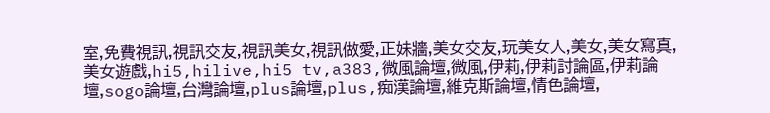室,免費視訊,視訊交友,視訊美女,視訊做愛,正妹牆,美女交友,玩美女人,美女,美女寫真,美女遊戲,hi5,hilive,hi5 tv,a383,微風論壇,微風,伊莉,伊莉討論區,伊莉論壇,sogo論壇,台灣論壇,plus論壇,plus,痴漢論壇,維克斯論壇,情色論壇,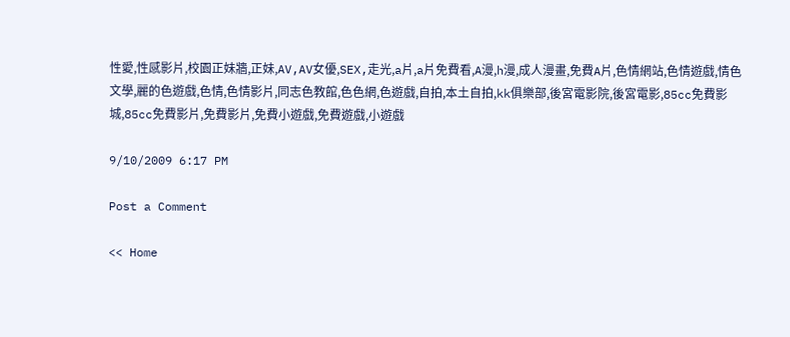性愛,性感影片,校園正妹牆,正妹,AV,AV女優,SEX,走光,a片,a片免費看,A漫,h漫,成人漫畫,免費A片,色情網站,色情遊戲,情色文學,麗的色遊戲,色情,色情影片,同志色教館,色色網,色遊戲,自拍,本土自拍,kk俱樂部,後宮電影院,後宮電影,85cc免費影城,85cc免費影片,免費影片,免費小遊戲,免費遊戲,小遊戲

9/10/2009 6:17 PM

Post a Comment

<< Home